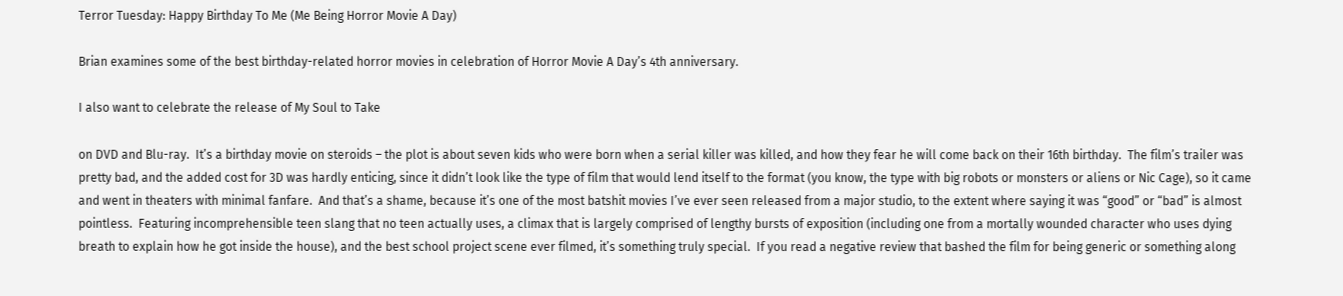Terror Tuesday: Happy Birthday To Me (Me Being Horror Movie A Day)

Brian examines some of the best birthday-related horror movies in celebration of Horror Movie A Day’s 4th anniversary.

I also want to celebrate the release of My Soul to Take

on DVD and Blu-ray.  It’s a birthday movie on steroids – the plot is about seven kids who were born when a serial killer was killed, and how they fear he will come back on their 16th birthday.  The film’s trailer was pretty bad, and the added cost for 3D was hardly enticing, since it didn’t look like the type of film that would lend itself to the format (you know, the type with big robots or monsters or aliens or Nic Cage), so it came and went in theaters with minimal fanfare.  And that’s a shame, because it’s one of the most batshit movies I’ve ever seen released from a major studio, to the extent where saying it was “good” or “bad” is almost pointless.  Featuring incomprehensible teen slang that no teen actually uses, a climax that is largely comprised of lengthy bursts of exposition (including one from a mortally wounded character who uses dying breath to explain how he got inside the house), and the best school project scene ever filmed, it’s something truly special.  If you read a negative review that bashed the film for being generic or something along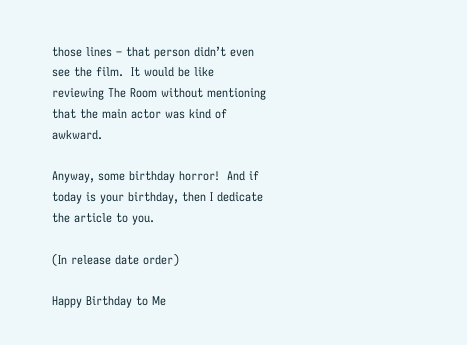those lines – that person didn’t even see the film.  It would be like reviewing The Room without mentioning that the main actor was kind of awkward.

Anyway, some birthday horror!  And if today is your birthday, then I dedicate the article to you.

(In release date order)

Happy Birthday to Me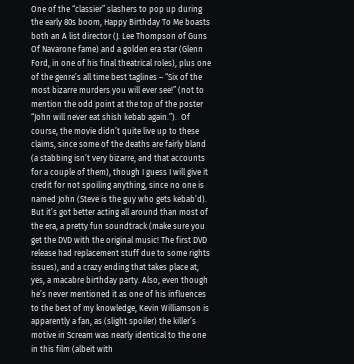One of the “classier” slashers to pop up during the early 80s boom, Happy Birthday To Me boasts both an A list director (J. Lee Thompson of Guns Of Navarone fame) and a golden era star (Glenn Ford, in one of his final theatrical roles), plus one of the genre’s all time best taglines – “Six of the most bizarre murders you will ever see!” (not to mention the odd point at the top of the poster “John will never eat shish kebab again.”).  Of course, the movie didn’t quite live up to these claims, since some of the deaths are fairly bland (a stabbing isn’t very bizarre, and that accounts for a couple of them), though I guess I will give it credit for not spoiling anything, since no one is named John (Steve is the guy who gets kebab’d).  But it’s got better acting all around than most of the era, a pretty fun soundtrack (make sure you get the DVD with the original music! The first DVD release had replacement stuff due to some rights issues), and a crazy ending that takes place at, yes, a macabre birthday party. Also, even though he’s never mentioned it as one of his influences to the best of my knowledge, Kevin Williamson is apparently a fan, as (slight spoiler) the killer’s motive in Scream was nearly identical to the one in this film (albeit with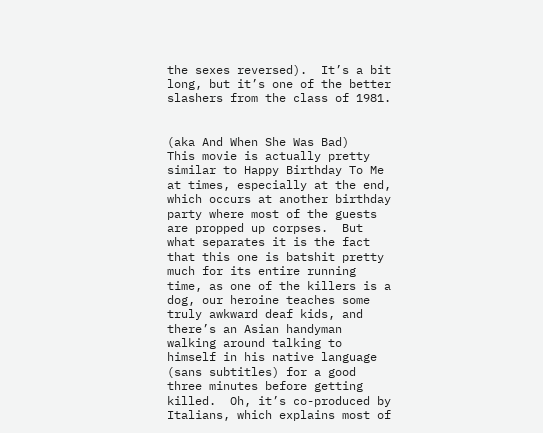the sexes reversed).  It’s a bit long, but it’s one of the better slashers from the class of 1981.


(aka And When She Was Bad)
This movie is actually pretty similar to Happy Birthday To Me at times, especially at the end, which occurs at another birthday party where most of the guests are propped up corpses.  But what separates it is the fact that this one is batshit pretty much for its entire running time, as one of the killers is a dog, our heroine teaches some truly awkward deaf kids, and there’s an Asian handyman walking around talking to himself in his native language (sans subtitles) for a good three minutes before getting killed.  Oh, it’s co-produced by Italians, which explains most of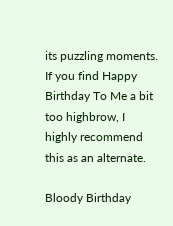its puzzling moments.  If you find Happy Birthday To Me a bit too highbrow, I highly recommend this as an alternate.

Bloody Birthday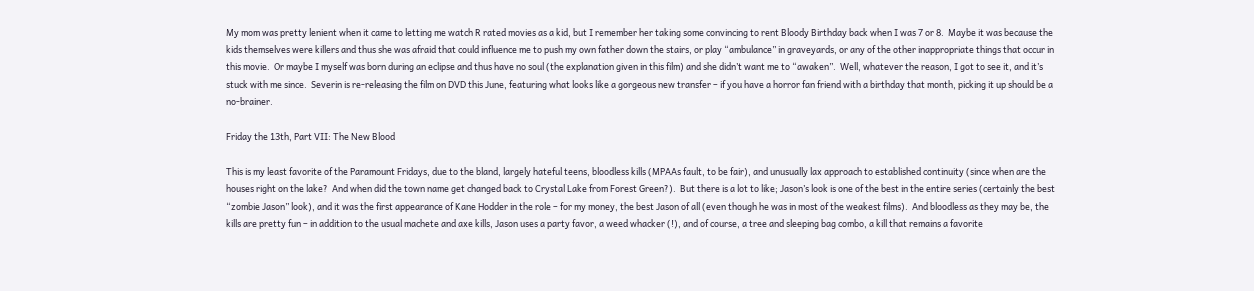My mom was pretty lenient when it came to letting me watch R rated movies as a kid, but I remember her taking some convincing to rent Bloody Birthday back when I was 7 or 8.  Maybe it was because the kids themselves were killers and thus she was afraid that could influence me to push my own father down the stairs, or play “ambulance” in graveyards, or any of the other inappropriate things that occur in this movie.  Or maybe I myself was born during an eclipse and thus have no soul (the explanation given in this film) and she didn’t want me to “awaken”.  Well, whatever the reason, I got to see it, and it’s stuck with me since.  Severin is re-releasing the film on DVD this June, featuring what looks like a gorgeous new transfer – if you have a horror fan friend with a birthday that month, picking it up should be a no-brainer.

Friday the 13th, Part VII: The New Blood

This is my least favorite of the Paramount Fridays, due to the bland, largely hateful teens, bloodless kills (MPAAs fault, to be fair), and unusually lax approach to established continuity (since when are the houses right on the lake?  And when did the town name get changed back to Crystal Lake from Forest Green?).  But there is a lot to like; Jason’s look is one of the best in the entire series (certainly the best “zombie Jason” look), and it was the first appearance of Kane Hodder in the role – for my money, the best Jason of all (even though he was in most of the weakest films).  And bloodless as they may be, the kills are pretty fun – in addition to the usual machete and axe kills, Jason uses a party favor, a weed whacker (!), and of course, a tree and sleeping bag combo, a kill that remains a favorite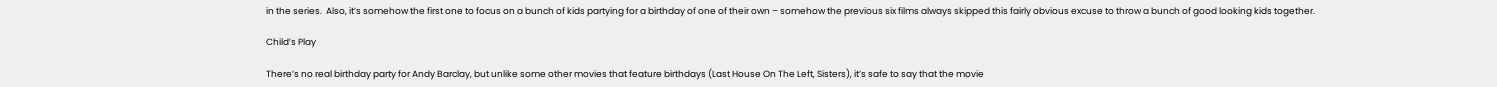in the series.  Also, it’s somehow the first one to focus on a bunch of kids partying for a birthday of one of their own – somehow the previous six films always skipped this fairly obvious excuse to throw a bunch of good looking kids together.

Child’s Play

There’s no real birthday party for Andy Barclay, but unlike some other movies that feature birthdays (Last House On The Left, Sisters), it’s safe to say that the movie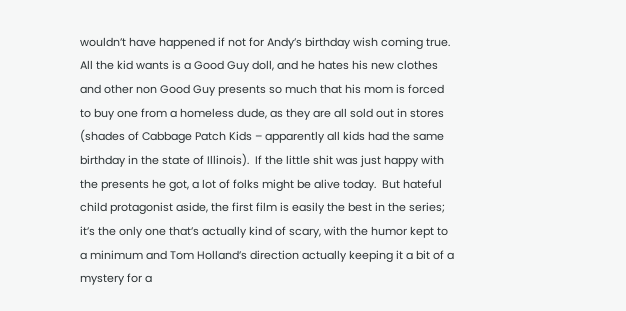wouldn’t have happened if not for Andy’s birthday wish coming true.  All the kid wants is a Good Guy doll, and he hates his new clothes and other non Good Guy presents so much that his mom is forced to buy one from a homeless dude, as they are all sold out in stores (shades of Cabbage Patch Kids – apparently all kids had the same birthday in the state of Illinois).  If the little shit was just happy with the presents he got, a lot of folks might be alive today.  But hateful child protagonist aside, the first film is easily the best in the series; it’s the only one that’s actually kind of scary, with the humor kept to a minimum and Tom Holland’s direction actually keeping it a bit of a mystery for a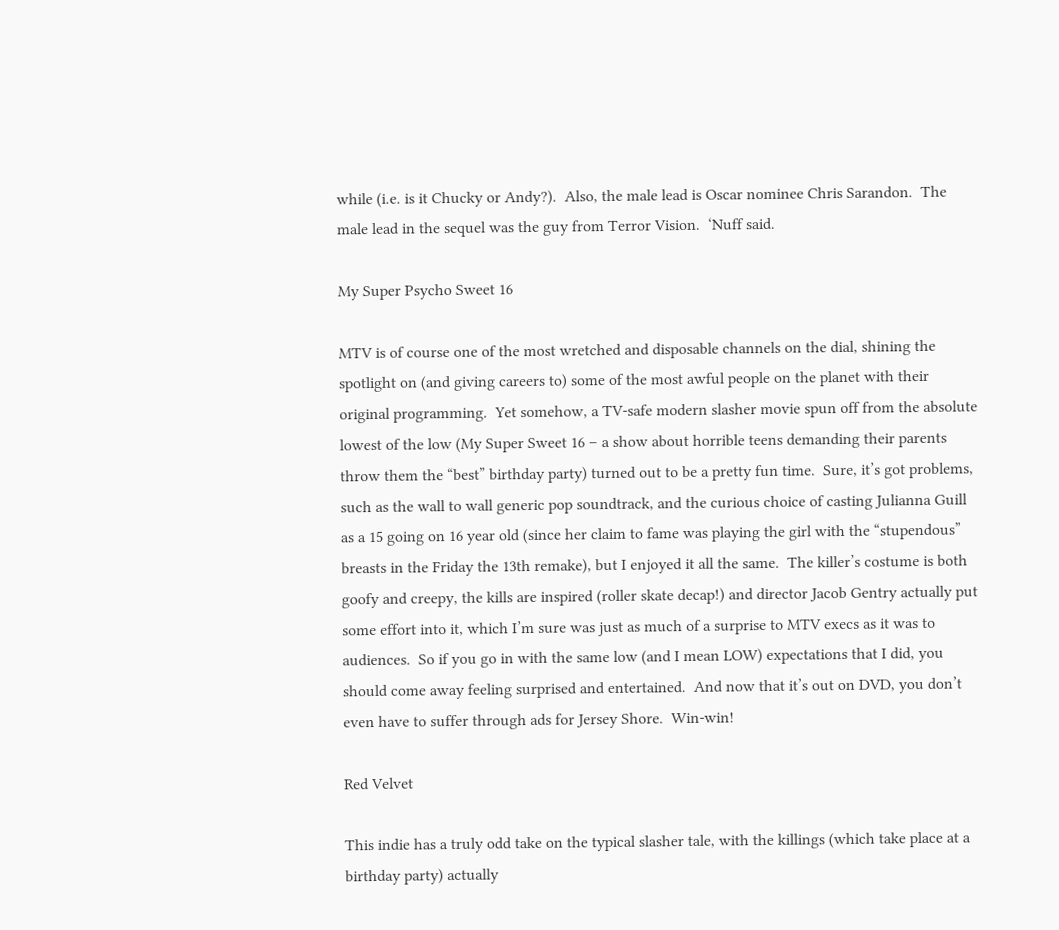while (i.e. is it Chucky or Andy?).  Also, the male lead is Oscar nominee Chris Sarandon.  The male lead in the sequel was the guy from Terror Vision.  ‘Nuff said.

My Super Psycho Sweet 16

MTV is of course one of the most wretched and disposable channels on the dial, shining the spotlight on (and giving careers to) some of the most awful people on the planet with their original programming.  Yet somehow, a TV-safe modern slasher movie spun off from the absolute lowest of the low (My Super Sweet 16 – a show about horrible teens demanding their parents throw them the “best” birthday party) turned out to be a pretty fun time.  Sure, it’s got problems, such as the wall to wall generic pop soundtrack, and the curious choice of casting Julianna Guill as a 15 going on 16 year old (since her claim to fame was playing the girl with the “stupendous” breasts in the Friday the 13th remake), but I enjoyed it all the same.  The killer’s costume is both goofy and creepy, the kills are inspired (roller skate decap!) and director Jacob Gentry actually put some effort into it, which I’m sure was just as much of a surprise to MTV execs as it was to audiences.  So if you go in with the same low (and I mean LOW) expectations that I did, you should come away feeling surprised and entertained.  And now that it’s out on DVD, you don’t even have to suffer through ads for Jersey Shore.  Win-win!

Red Velvet

This indie has a truly odd take on the typical slasher tale, with the killings (which take place at a birthday party) actually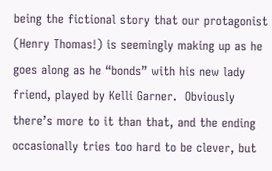being the fictional story that our protagonist (Henry Thomas!) is seemingly making up as he goes along as he “bonds” with his new lady friend, played by Kelli Garner.  Obviously there’s more to it than that, and the ending occasionally tries too hard to be clever, but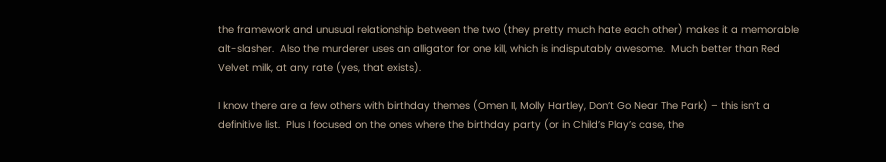the framework and unusual relationship between the two (they pretty much hate each other) makes it a memorable alt-slasher.  Also the murderer uses an alligator for one kill, which is indisputably awesome.  Much better than Red Velvet milk, at any rate (yes, that exists).

I know there are a few others with birthday themes (Omen II, Molly Hartley, Don’t Go Near The Park) – this isn’t a definitive list.  Plus I focused on the ones where the birthday party (or in Child’s Play’s case, the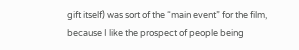gift itself) was sort of the “main event” for the film, because I like the prospect of people being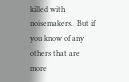killed with noisemakers.  But if you know of any others that are more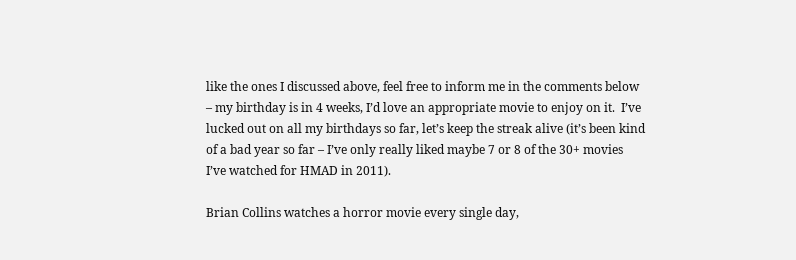like the ones I discussed above, feel free to inform me in the comments below – my birthday is in 4 weeks, I’d love an appropriate movie to enjoy on it.  I’ve lucked out on all my birthdays so far, let’s keep the streak alive (it’s been kind of a bad year so far – I’ve only really liked maybe 7 or 8 of the 30+ movies I’ve watched for HMAD in 2011).

Brian Collins watches a horror movie every single day,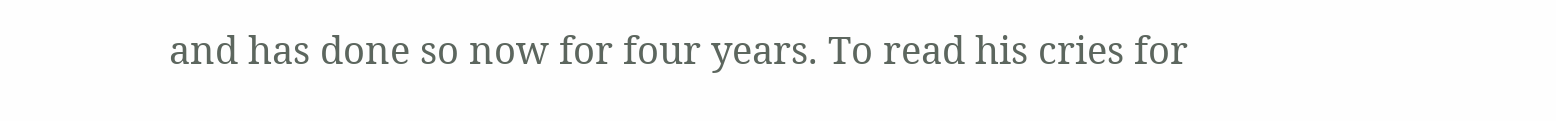and has done so now for four years. To read his cries for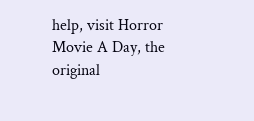help, visit Horror Movie A Day, the original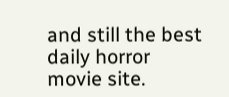and still the best daily horror movie site.